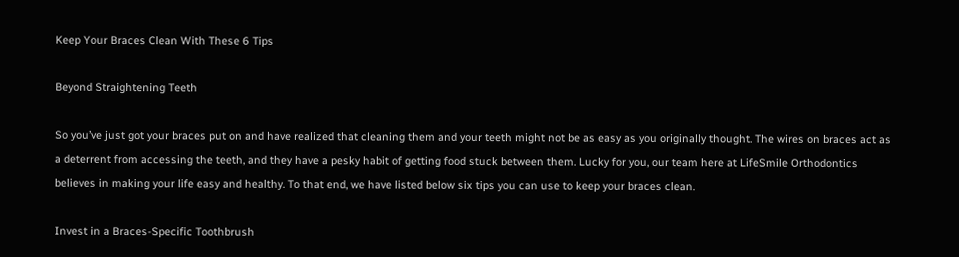Keep Your Braces Clean With These 6 Tips

Beyond Straightening Teeth

So you’ve just got your braces put on and have realized that cleaning them and your teeth might not be as easy as you originally thought. The wires on braces act as a deterrent from accessing the teeth, and they have a pesky habit of getting food stuck between them. Lucky for you, our team here at LifeSmile Orthodontics believes in making your life easy and healthy. To that end, we have listed below six tips you can use to keep your braces clean.

Invest in a Braces-Specific Toothbrush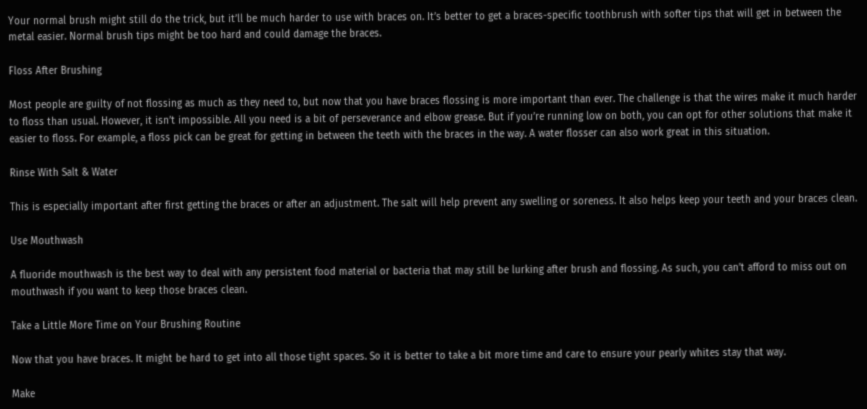Your normal brush might still do the trick, but it’ll be much harder to use with braces on. It’s better to get a braces-specific toothbrush with softer tips that will get in between the metal easier. Normal brush tips might be too hard and could damage the braces.

Floss After Brushing

Most people are guilty of not flossing as much as they need to, but now that you have braces flossing is more important than ever. The challenge is that the wires make it much harder to floss than usual. However, it isn’t impossible. All you need is a bit of perseverance and elbow grease. But if you’re running low on both, you can opt for other solutions that make it easier to floss. For example, a floss pick can be great for getting in between the teeth with the braces in the way. A water flosser can also work great in this situation.

Rinse With Salt & Water

This is especially important after first getting the braces or after an adjustment. The salt will help prevent any swelling or soreness. It also helps keep your teeth and your braces clean.

Use Mouthwash

A fluoride mouthwash is the best way to deal with any persistent food material or bacteria that may still be lurking after brush and flossing. As such, you can’t afford to miss out on mouthwash if you want to keep those braces clean.

Take a Little More Time on Your Brushing Routine

Now that you have braces. It might be hard to get into all those tight spaces. So it is better to take a bit more time and care to ensure your pearly whites stay that way.

Make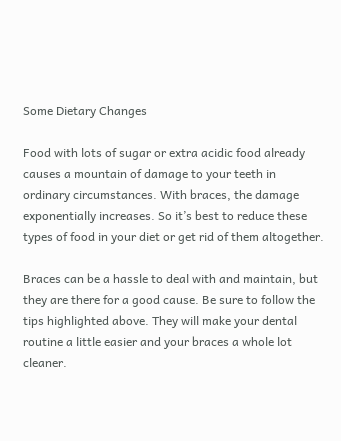Some Dietary Changes

Food with lots of sugar or extra acidic food already causes a mountain of damage to your teeth in ordinary circumstances. With braces, the damage exponentially increases. So it’s best to reduce these types of food in your diet or get rid of them altogether.

Braces can be a hassle to deal with and maintain, but they are there for a good cause. Be sure to follow the tips highlighted above. They will make your dental routine a little easier and your braces a whole lot cleaner.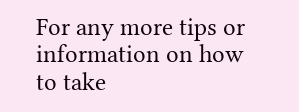For any more tips or information on how to take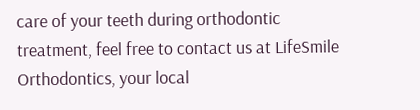care of your teeth during orthodontic treatment, feel free to contact us at LifeSmile Orthodontics, your local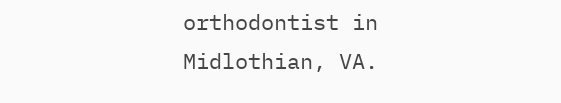orthodontist in Midlothian, VA.